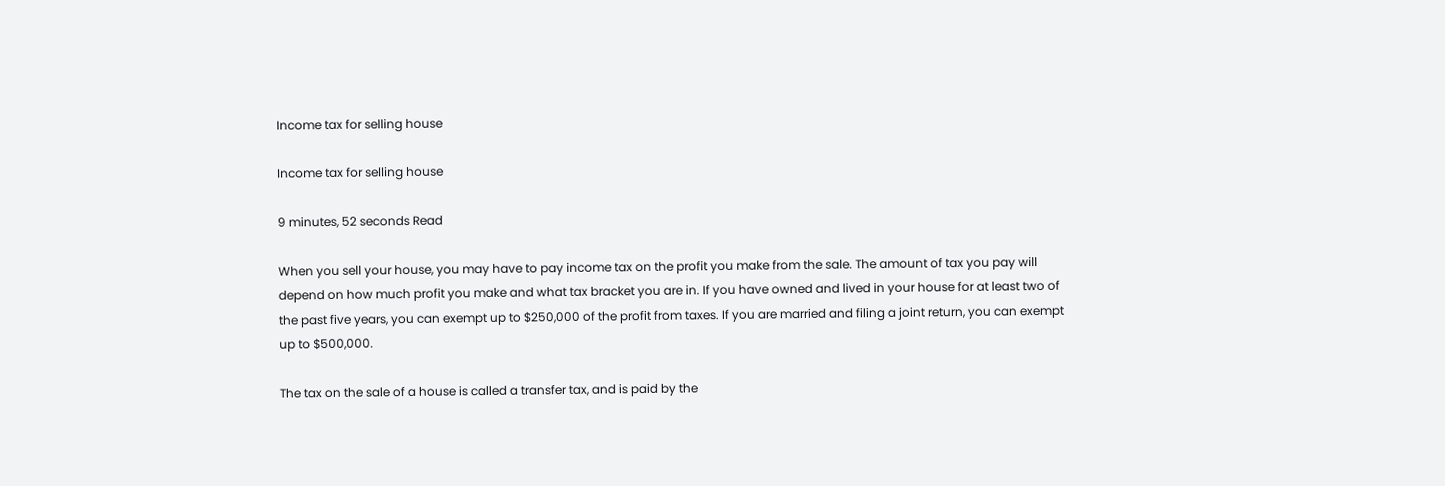Income tax for selling house

Income tax for selling house

9 minutes, 52 seconds Read

When you sell your house, you may have to pay income tax on the profit you make from the sale. The amount of tax you pay will depend on how much profit you make and what tax bracket you are in. If you have owned and lived in your house for at least two of the past five years, you can exempt up to $250,000 of the profit from taxes. If you are married and filing a joint return, you can exempt up to $500,000.

The tax on the sale of a house is called a transfer tax, and is paid by the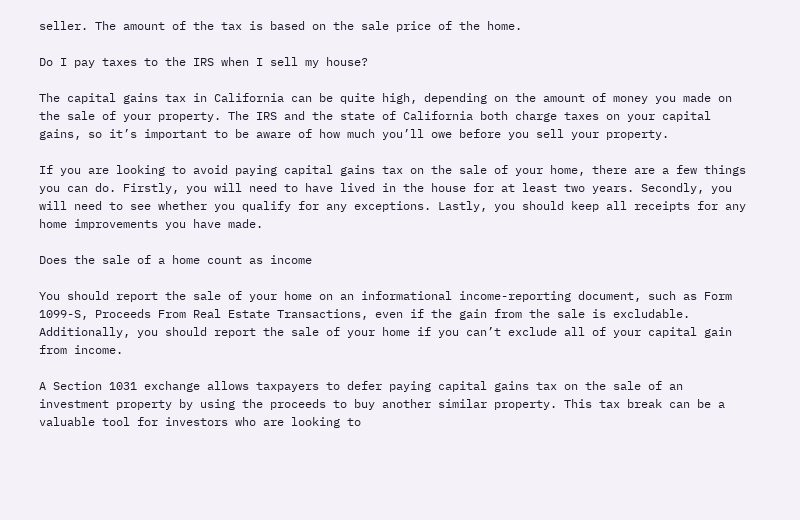seller. The amount of the tax is based on the sale price of the home.

Do I pay taxes to the IRS when I sell my house?

The capital gains tax in California can be quite high, depending on the amount of money you made on the sale of your property. The IRS and the state of California both charge taxes on your capital gains, so it’s important to be aware of how much you’ll owe before you sell your property.

If you are looking to avoid paying capital gains tax on the sale of your home, there are a few things you can do. Firstly, you will need to have lived in the house for at least two years. Secondly, you will need to see whether you qualify for any exceptions. Lastly, you should keep all receipts for any home improvements you have made.

Does the sale of a home count as income

You should report the sale of your home on an informational income-reporting document, such as Form 1099-S, Proceeds From Real Estate Transactions, even if the gain from the sale is excludable. Additionally, you should report the sale of your home if you can’t exclude all of your capital gain from income.

A Section 1031 exchange allows taxpayers to defer paying capital gains tax on the sale of an investment property by using the proceeds to buy another similar property. This tax break can be a valuable tool for investors who are looking to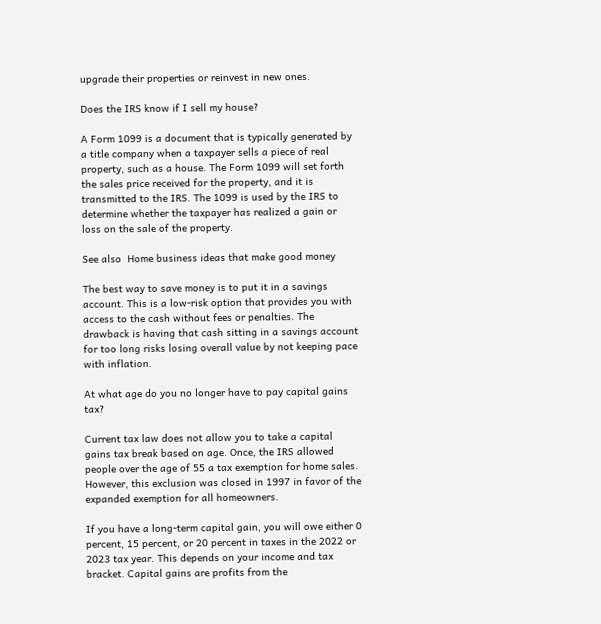upgrade their properties or reinvest in new ones.

Does the IRS know if I sell my house?

A Form 1099 is a document that is typically generated by a title company when a taxpayer sells a piece of real property, such as a house. The Form 1099 will set forth the sales price received for the property, and it is transmitted to the IRS. The 1099 is used by the IRS to determine whether the taxpayer has realized a gain or loss on the sale of the property.

See also  Home business ideas that make good money

The best way to save money is to put it in a savings account. This is a low-risk option that provides you with access to the cash without fees or penalties. The drawback is having that cash sitting in a savings account for too long risks losing overall value by not keeping pace with inflation.

At what age do you no longer have to pay capital gains tax?

Current tax law does not allow you to take a capital gains tax break based on age. Once, the IRS allowed people over the age of 55 a tax exemption for home sales. However, this exclusion was closed in 1997 in favor of the expanded exemption for all homeowners.

If you have a long-term capital gain, you will owe either 0 percent, 15 percent, or 20 percent in taxes in the 2022 or 2023 tax year. This depends on your income and tax bracket. Capital gains are profits from the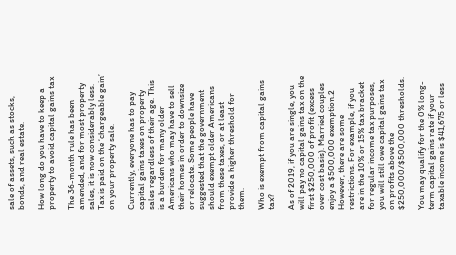sale of assets, such as stocks, bonds, and real estate.

How long do you have to keep a property to avoid capital gains tax

The 36-month rule has been amended, and for most property sales, it is now considerably less. Tax is paid on the ‘chargeable gain’ on your property sale.

Currently, everyone has to pay capital gains taxes on property sales regardless of their age. This is a burden for many older Americans who may have to sell their homes in order to downsize or relocate. Some people have suggested that the government should exempt older Americans from these taxes, or at least provide a higher threshold for them.

Who is exempt from capital gains tax?

As of 2019, if you are single, you will pay no capital gains tax on the first $250,000 of profit (excess over cost basis). Married couples enjoy a $500,000 exemption.2 However, there are some restrictions. For example, if you are in the 10% or 15% tax bracket for regular income tax purposes, you will still owe capital gains tax on profits above the $250,000/$500,000 thresholds.

You may qualify for the 0% long-term capital gains rate if your taxable income is $41,675 or less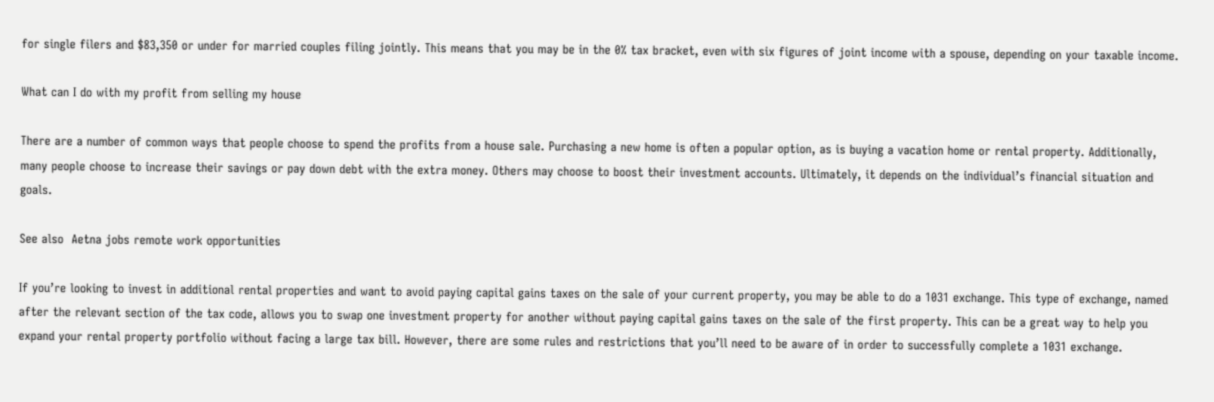for single filers and $83,350 or under for married couples filing jointly. This means that you may be in the 0% tax bracket, even with six figures of joint income with a spouse, depending on your taxable income.

What can I do with my profit from selling my house

There are a number of common ways that people choose to spend the profits from a house sale. Purchasing a new home is often a popular option, as is buying a vacation home or rental property. Additionally, many people choose to increase their savings or pay down debt with the extra money. Others may choose to boost their investment accounts. Ultimately, it depends on the individual’s financial situation and goals.

See also  Aetna jobs remote work opportunities

If you’re looking to invest in additional rental properties and want to avoid paying capital gains taxes on the sale of your current property, you may be able to do a 1031 exchange. This type of exchange, named after the relevant section of the tax code, allows you to swap one investment property for another without paying capital gains taxes on the sale of the first property. This can be a great way to help you expand your rental property portfolio without facing a large tax bill. However, there are some rules and restrictions that you’ll need to be aware of in order to successfully complete a 1031 exchange.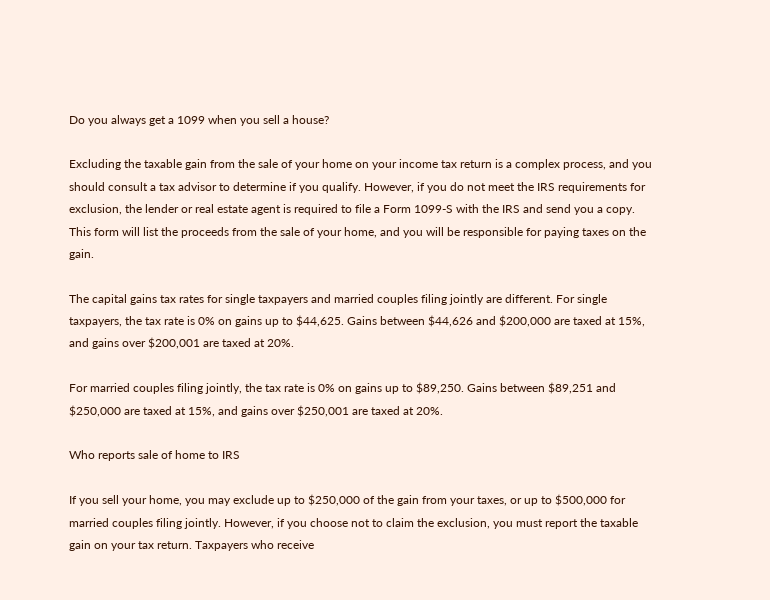Do you always get a 1099 when you sell a house?

Excluding the taxable gain from the sale of your home on your income tax return is a complex process, and you should consult a tax advisor to determine if you qualify. However, if you do not meet the IRS requirements for exclusion, the lender or real estate agent is required to file a Form 1099-S with the IRS and send you a copy. This form will list the proceeds from the sale of your home, and you will be responsible for paying taxes on the gain.

The capital gains tax rates for single taxpayers and married couples filing jointly are different. For single taxpayers, the tax rate is 0% on gains up to $44,625. Gains between $44,626 and $200,000 are taxed at 15%, and gains over $200,001 are taxed at 20%.

For married couples filing jointly, the tax rate is 0% on gains up to $89,250. Gains between $89,251 and $250,000 are taxed at 15%, and gains over $250,001 are taxed at 20%.

Who reports sale of home to IRS

If you sell your home, you may exclude up to $250,000 of the gain from your taxes, or up to $500,000 for married couples filing jointly. However, if you choose not to claim the exclusion, you must report the taxable gain on your tax return. Taxpayers who receive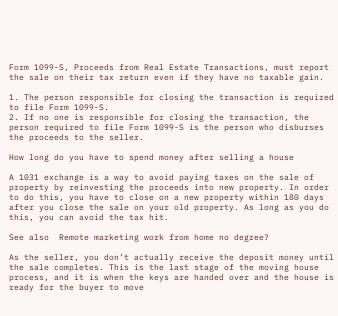Form 1099-S, Proceeds from Real Estate Transactions, must report the sale on their tax return even if they have no taxable gain.

1. The person responsible for closing the transaction is required to file Form 1099-S.
2. If no one is responsible for closing the transaction, the person required to file Form 1099-S is the person who disburses the proceeds to the seller.

How long do you have to spend money after selling a house

A 1031 exchange is a way to avoid paying taxes on the sale of property by reinvesting the proceeds into new property. In order to do this, you have to close on a new property within 180 days after you close the sale on your old property. As long as you do this, you can avoid the tax hit.

See also  Remote marketing work from home no degree?

As the seller, you don’t actually receive the deposit money until the sale completes. This is the last stage of the moving house process, and it is when the keys are handed over and the house is ready for the buyer to move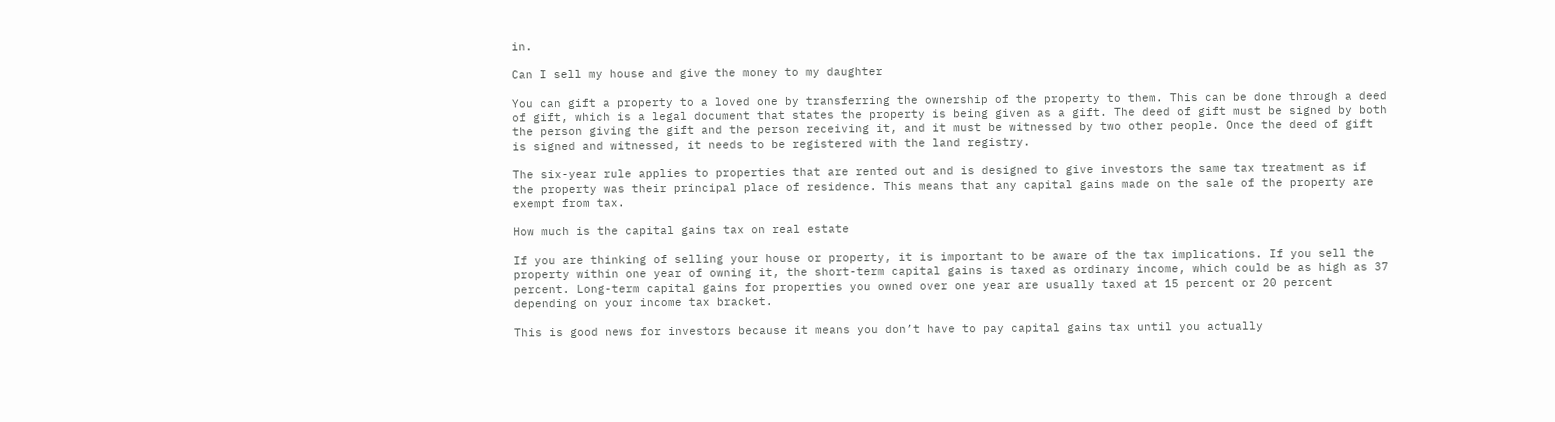in.

Can I sell my house and give the money to my daughter

You can gift a property to a loved one by transferring the ownership of the property to them. This can be done through a deed of gift, which is a legal document that states the property is being given as a gift. The deed of gift must be signed by both the person giving the gift and the person receiving it, and it must be witnessed by two other people. Once the deed of gift is signed and witnessed, it needs to be registered with the land registry.

The six-year rule applies to properties that are rented out and is designed to give investors the same tax treatment as if the property was their principal place of residence. This means that any capital gains made on the sale of the property are exempt from tax.

How much is the capital gains tax on real estate

If you are thinking of selling your house or property, it is important to be aware of the tax implications. If you sell the property within one year of owning it, the short-term capital gains is taxed as ordinary income, which could be as high as 37 percent. Long-term capital gains for properties you owned over one year are usually taxed at 15 percent or 20 percent depending on your income tax bracket.

This is good news for investors because it means you don’t have to pay capital gains tax until you actually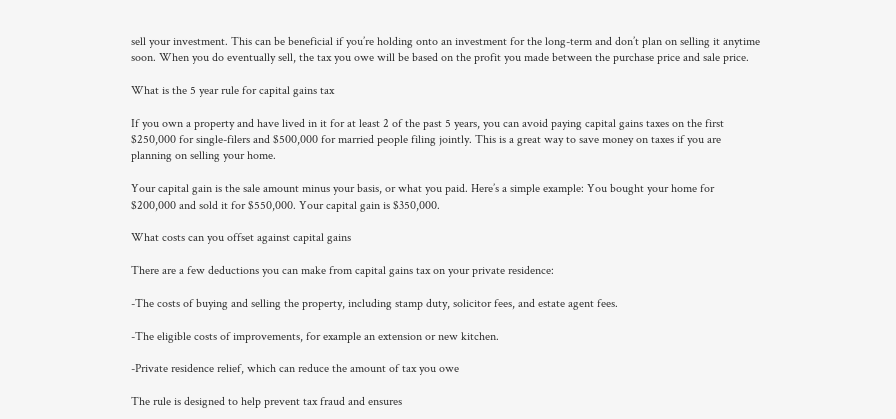sell your investment. This can be beneficial if you’re holding onto an investment for the long-term and don’t plan on selling it anytime soon. When you do eventually sell, the tax you owe will be based on the profit you made between the purchase price and sale price.

What is the 5 year rule for capital gains tax

If you own a property and have lived in it for at least 2 of the past 5 years, you can avoid paying capital gains taxes on the first $250,000 for single-filers and $500,000 for married people filing jointly. This is a great way to save money on taxes if you are planning on selling your home.

Your capital gain is the sale amount minus your basis, or what you paid. Here’s a simple example: You bought your home for $200,000 and sold it for $550,000. Your capital gain is $350,000.

What costs can you offset against capital gains

There are a few deductions you can make from capital gains tax on your private residence:

-The costs of buying and selling the property, including stamp duty, solicitor fees, and estate agent fees.

-The eligible costs of improvements, for example an extension or new kitchen.

-Private residence relief, which can reduce the amount of tax you owe

The rule is designed to help prevent tax fraud and ensures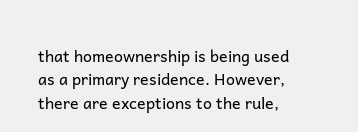that homeownership is being used as a primary residence. However, there are exceptions to the rule,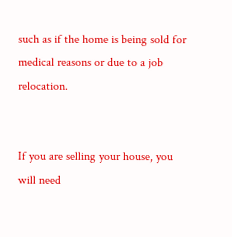such as if the home is being sold for medical reasons or due to a job relocation.


If you are selling your house, you will need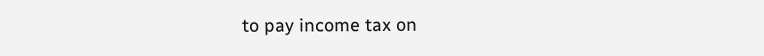to pay income tax on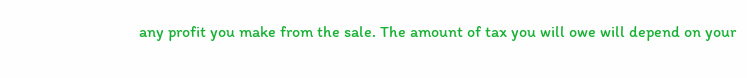any profit you make from the sale. The amount of tax you will owe will depend on your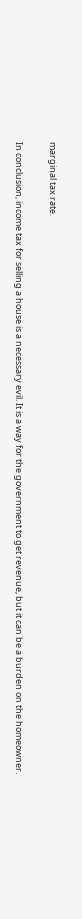marginal tax rate.

In conclusion, income tax for selling a house is a necessary evil. It is a way for the government to get revenue, but it can be a burden on the homeowner.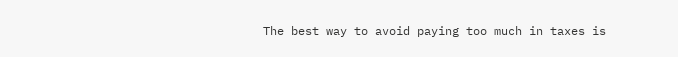The best way to avoid paying too much in taxes is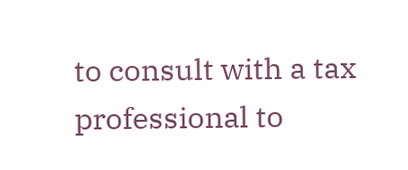to consult with a tax professional to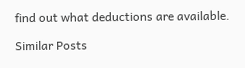find out what deductions are available.

Similar Posts